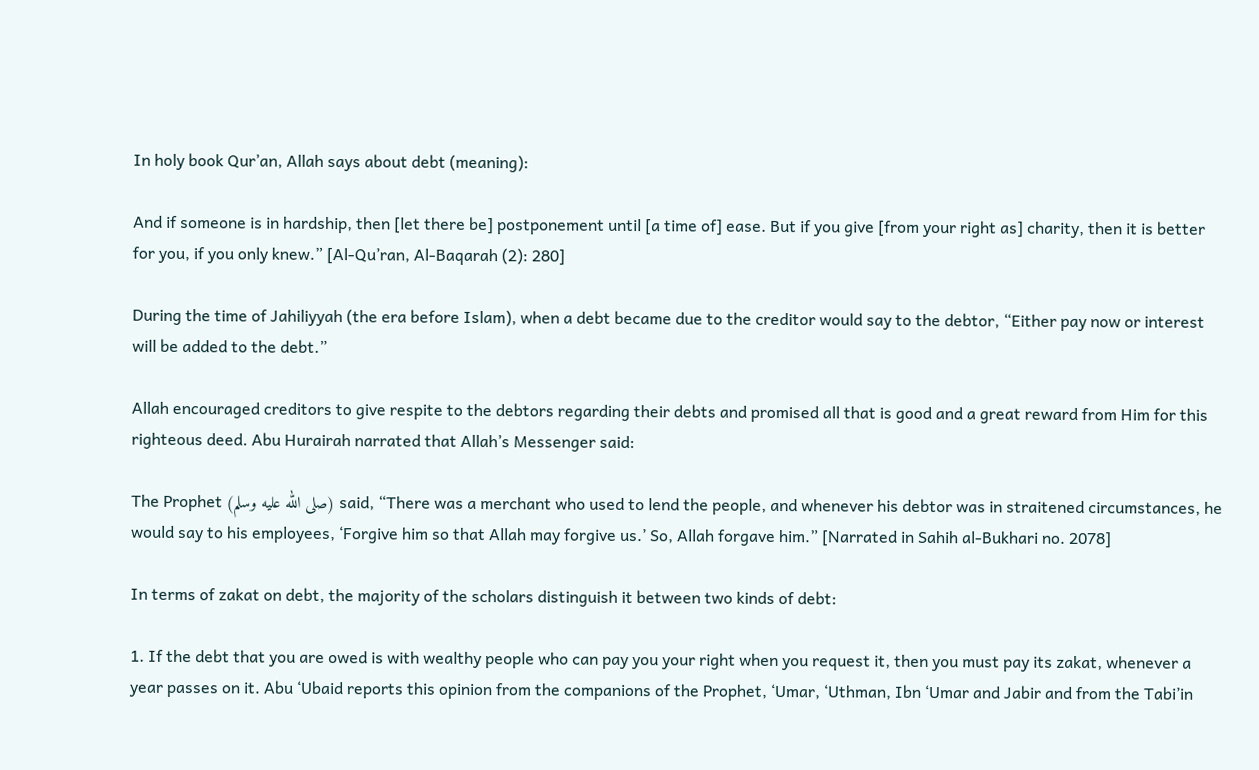In holy book Qur’an, Allah says about debt (meaning):

And if someone is in hardship, then [let there be] postponement until [a time of] ease. But if you give [from your right as] charity, then it is better for you, if you only knew.” [Al-Qu’ran, Al-Baqarah (2): 280]

During the time of Jahiliyyah (the era before Islam), when a debt became due to the creditor would say to the debtor, “Either pay now or interest will be added to the debt.”

Allah encouraged creditors to give respite to the debtors regarding their debts and promised all that is good and a great reward from Him for this righteous deed. Abu Hurairah narrated that Allah’s Messenger said:

The Prophet (صلى الله عليه وسلم) said, “There was a merchant who used to lend the people, and whenever his debtor was in straitened circumstances, he would say to his employees, ‘Forgive him so that Allah may forgive us.’ So, Allah forgave him.” [Narrated in Sahih al-Bukhari no. 2078]

In terms of zakat on debt, the majority of the scholars distinguish it between two kinds of debt:

1. If the debt that you are owed is with wealthy people who can pay you your right when you request it, then you must pay its zakat, whenever a year passes on it. Abu ‘Ubaid reports this opinion from the companions of the Prophet, ‘Umar, ‘Uthman, Ibn ‘Umar and Jabir and from the Tabi’in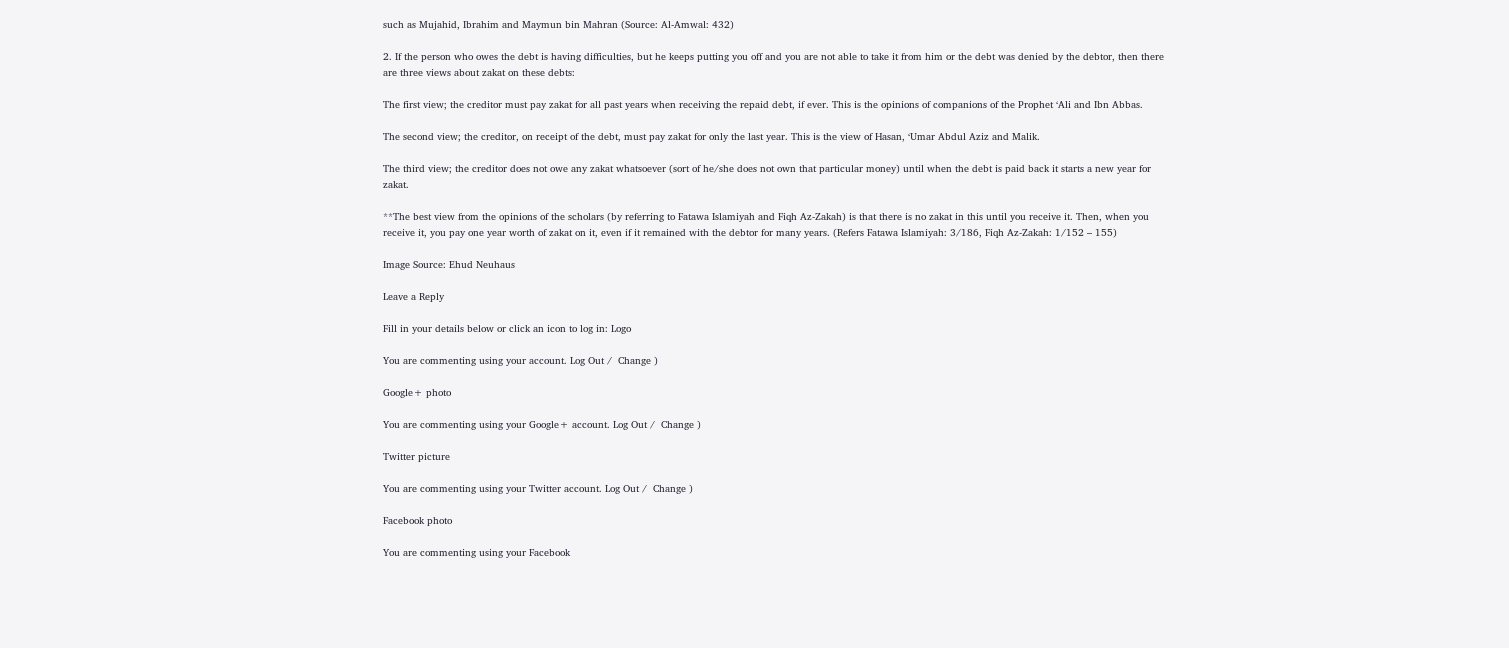such as Mujahid, Ibrahim and Maymun bin Mahran (Source: Al-Amwal: 432)

2. If the person who owes the debt is having difficulties, but he keeps putting you off and you are not able to take it from him or the debt was denied by the debtor, then there are three views about zakat on these debts:

The first view; the creditor must pay zakat for all past years when receiving the repaid debt, if ever. This is the opinions of companions of the Prophet ‘Ali and Ibn Abbas.

The second view; the creditor, on receipt of the debt, must pay zakat for only the last year. This is the view of Hasan, ‘Umar Abdul Aziz and Malik.

The third view; the creditor does not owe any zakat whatsoever (sort of he/she does not own that particular money) until when the debt is paid back it starts a new year for zakat.

**The best view from the opinions of the scholars (by referring to Fatawa Islamiyah and Fiqh Az-Zakah) is that there is no zakat in this until you receive it. Then, when you receive it, you pay one year worth of zakat on it, even if it remained with the debtor for many years. (Refers Fatawa Islamiyah: 3/186, Fiqh Az-Zakah: 1/152 – 155)

Image Source: Ehud Neuhaus

Leave a Reply

Fill in your details below or click an icon to log in: Logo

You are commenting using your account. Log Out /  Change )

Google+ photo

You are commenting using your Google+ account. Log Out /  Change )

Twitter picture

You are commenting using your Twitter account. Log Out /  Change )

Facebook photo

You are commenting using your Facebook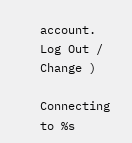account. Log Out /  Change )

Connecting to %s